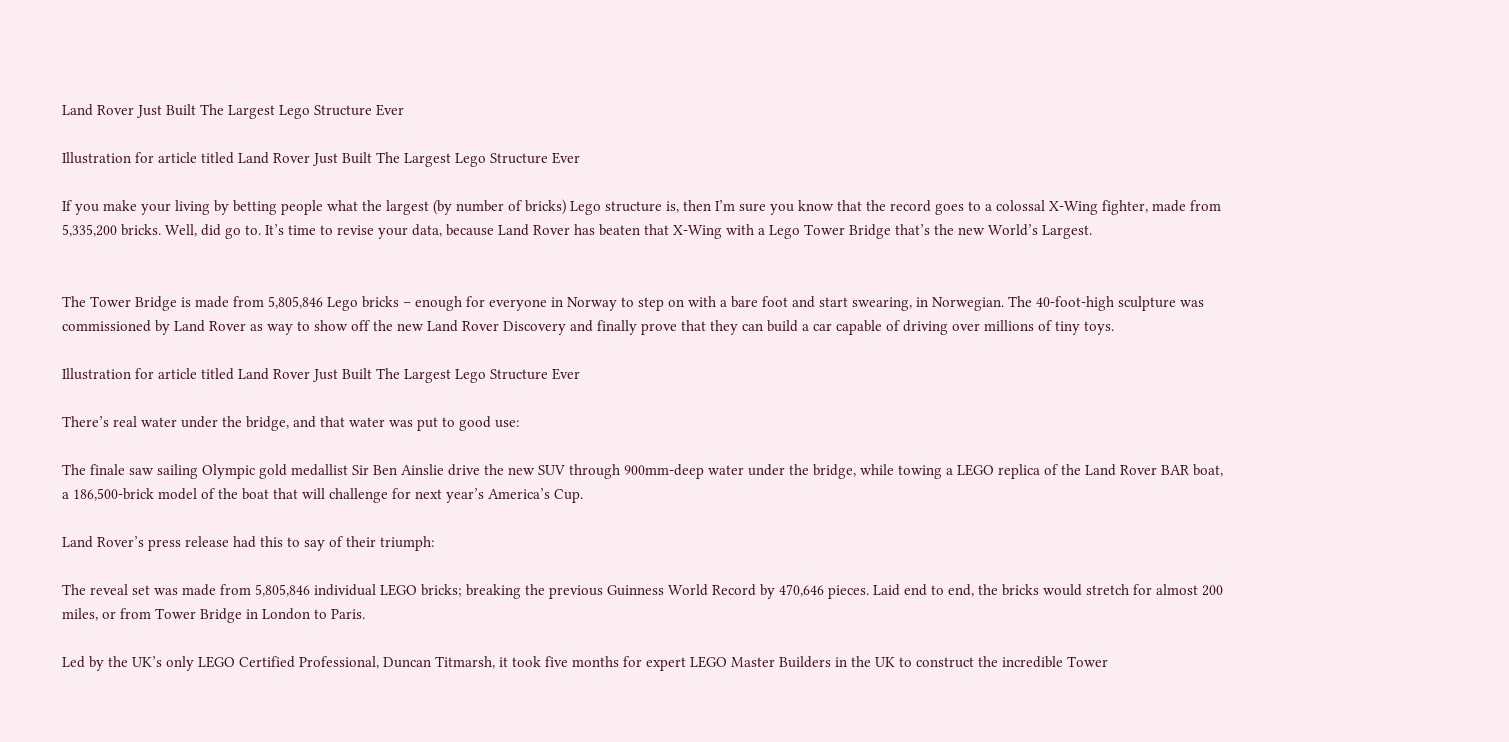Land Rover Just Built The Largest Lego Structure Ever

Illustration for article titled Land Rover Just Built The Largest Lego Structure Ever

If you make your living by betting people what the largest (by number of bricks) Lego structure is, then I’m sure you know that the record goes to a colossal X-Wing fighter, made from 5,335,200 bricks. Well, did go to. It’s time to revise your data, because Land Rover has beaten that X-Wing with a Lego Tower Bridge that’s the new World’s Largest.


The Tower Bridge is made from 5,805,846 Lego bricks – enough for everyone in Norway to step on with a bare foot and start swearing, in Norwegian. The 40-foot-high sculpture was commissioned by Land Rover as way to show off the new Land Rover Discovery and finally prove that they can build a car capable of driving over millions of tiny toys.

Illustration for article titled Land Rover Just Built The Largest Lego Structure Ever

There’s real water under the bridge, and that water was put to good use:

The finale saw sailing Olympic gold medallist Sir Ben Ainslie drive the new SUV through 900mm-deep water under the bridge, while towing a LEGO replica of the Land Rover BAR boat, a 186,500-brick model of the boat that will challenge for next year’s America’s Cup.

Land Rover’s press release had this to say of their triumph:

The reveal set was made from 5,805,846 individual LEGO bricks; breaking the previous Guinness World Record by 470,646 pieces. Laid end to end, the bricks would stretch for almost 200 miles, or from Tower Bridge in London to Paris.

Led by the UK’s only LEGO Certified Professional, Duncan Titmarsh, it took five months for expert LEGO Master Builders in the UK to construct the incredible Tower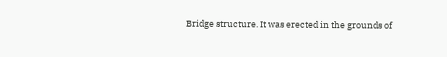Bridge structure. It was erected in the grounds of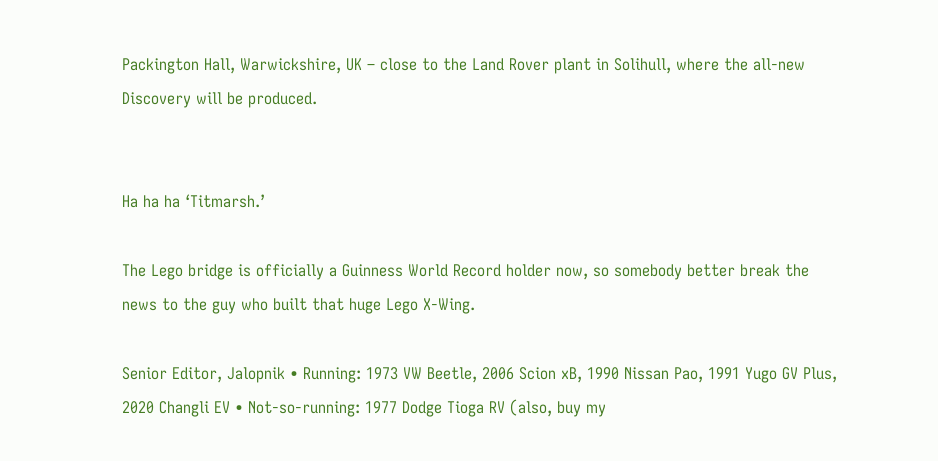Packington Hall, Warwickshire, UK – close to the Land Rover plant in Solihull, where the all-new Discovery will be produced.


Ha ha ha ‘Titmarsh.’

The Lego bridge is officially a Guinness World Record holder now, so somebody better break the news to the guy who built that huge Lego X-Wing.

Senior Editor, Jalopnik • Running: 1973 VW Beetle, 2006 Scion xB, 1990 Nissan Pao, 1991 Yugo GV Plus, 2020 Changli EV • Not-so-running: 1977 Dodge Tioga RV (also, buy my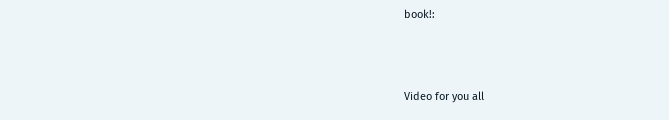book!:



Video for you all